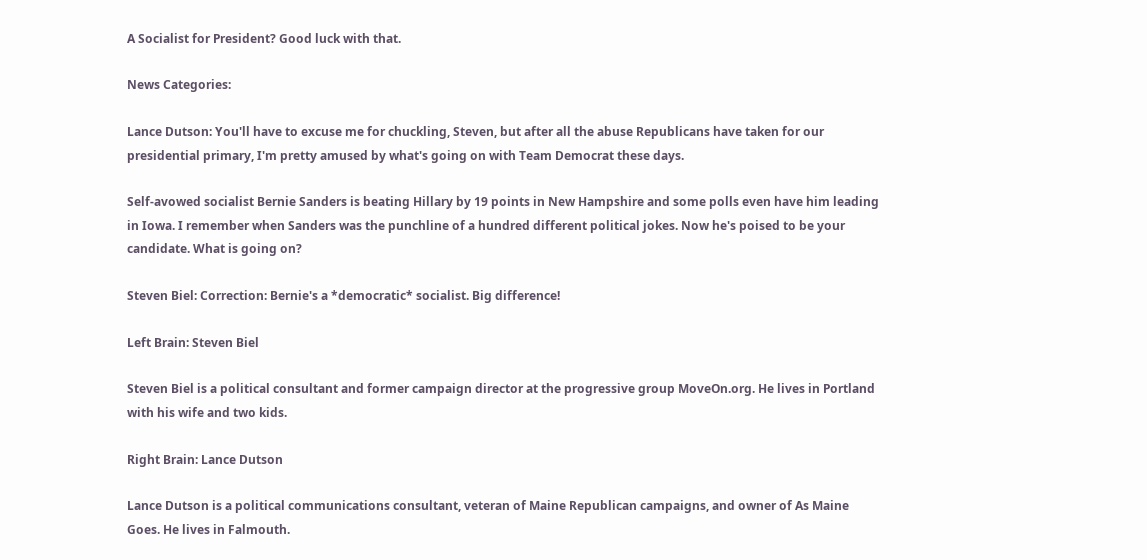A Socialist for President? Good luck with that.

News Categories:

Lance Dutson: You'll have to excuse me for chuckling, Steven, but after all the abuse Republicans have taken for our presidential primary, I'm pretty amused by what's going on with Team Democrat these days.

Self-avowed socialist Bernie Sanders is beating Hillary by 19 points in New Hampshire and some polls even have him leading in Iowa. I remember when Sanders was the punchline of a hundred different political jokes. Now he's poised to be your candidate. What is going on?

Steven Biel: Correction: Bernie's a *democratic* socialist. Big difference!

Left Brain: Steven Biel

Steven Biel is a political consultant and former campaign director at the progressive group MoveOn.org. He lives in Portland with his wife and two kids.

Right Brain: Lance Dutson

Lance Dutson is a political communications consultant, veteran of Maine Republican campaigns, and owner of As Maine Goes. He lives in Falmouth.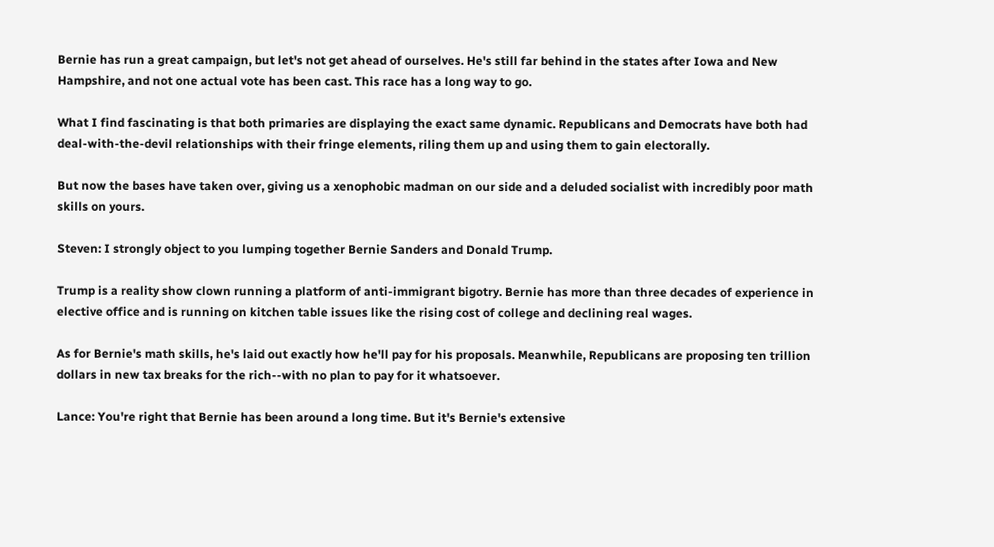Bernie has run a great campaign, but let's not get ahead of ourselves. He's still far behind in the states after Iowa and New Hampshire, and not one actual vote has been cast. This race has a long way to go.

What I find fascinating is that both primaries are displaying the exact same dynamic. Republicans and Democrats have both had deal-with-the-devil relationships with their fringe elements, riling them up and using them to gain electorally.

But now the bases have taken over, giving us a xenophobic madman on our side and a deluded socialist with incredibly poor math skills on yours.

Steven: I strongly object to you lumping together Bernie Sanders and Donald Trump.

Trump is a reality show clown running a platform of anti-immigrant bigotry. Bernie has more than three decades of experience in elective office and is running on kitchen table issues like the rising cost of college and declining real wages.

As for Bernie's math skills, he's laid out exactly how he'll pay for his proposals. Meanwhile, Republicans are proposing ten trillion dollars in new tax breaks for the rich--with no plan to pay for it whatsoever.

Lance: You're right that Bernie has been around a long time. But it's Bernie's extensive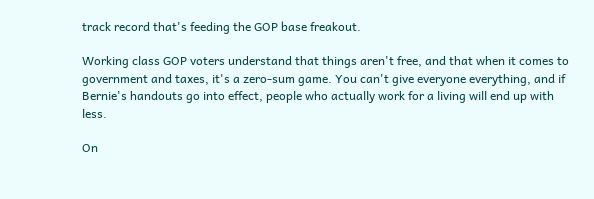track record that's feeding the GOP base freakout.

Working class GOP voters understand that things aren't free, and that when it comes to government and taxes, it's a zero-sum game. You can't give everyone everything, and if Bernie's handouts go into effect, people who actually work for a living will end up with less.

On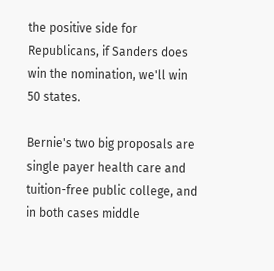the positive side for Republicans, if Sanders does win the nomination, we'll win 50 states.

Bernie's two big proposals are single payer health care and tuition-free public college, and in both cases middle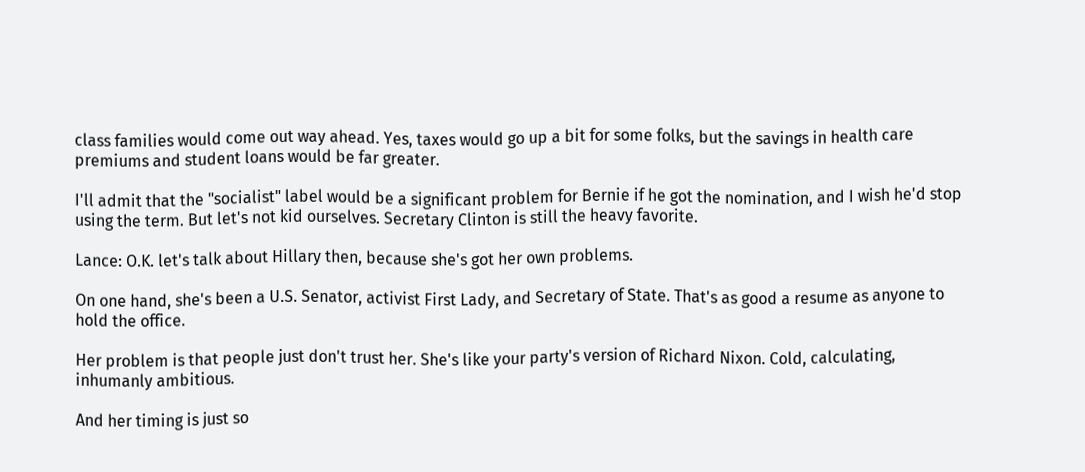class families would come out way ahead. Yes, taxes would go up a bit for some folks, but the savings in health care premiums and student loans would be far greater.

I'll admit that the "socialist" label would be a significant problem for Bernie if he got the nomination, and I wish he'd stop using the term. But let's not kid ourselves. Secretary Clinton is still the heavy favorite.

Lance: O.K. let's talk about Hillary then, because she's got her own problems.

On one hand, she's been a U.S. Senator, activist First Lady, and Secretary of State. That's as good a resume as anyone to hold the office.

Her problem is that people just don't trust her. She's like your party's version of Richard Nixon. Cold, calculating, inhumanly ambitious.

And her timing is just so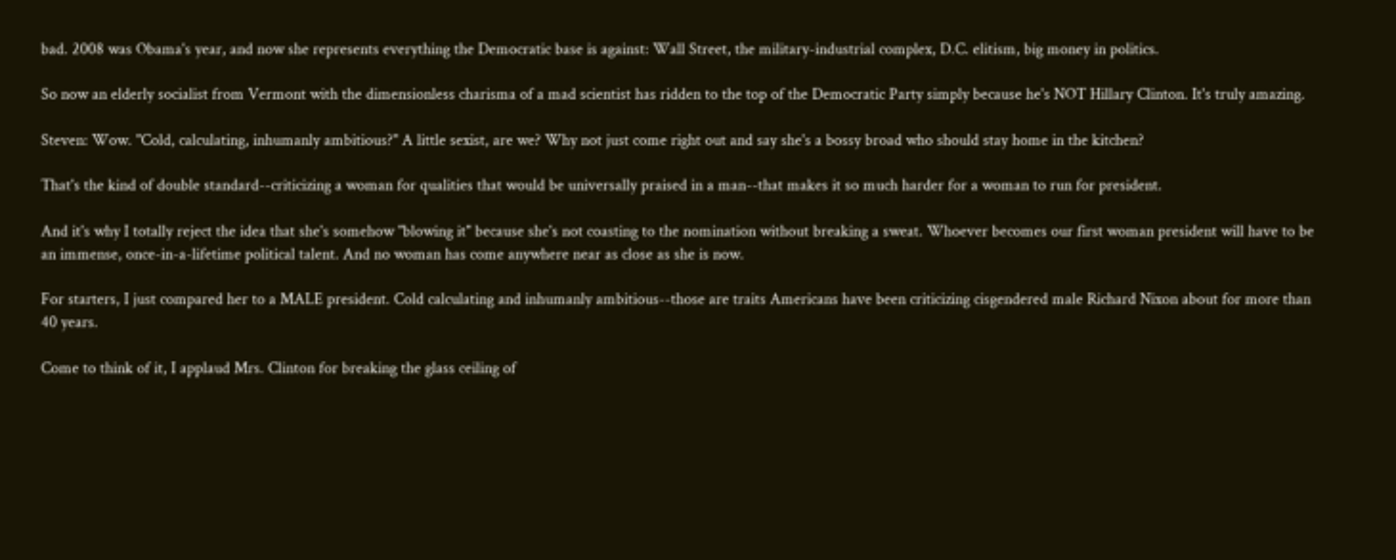bad. 2008 was Obama's year, and now she represents everything the Democratic base is against: Wall Street, the military-industrial complex, D.C. elitism, big money in politics.

So now an elderly socialist from Vermont with the dimensionless charisma of a mad scientist has ridden to the top of the Democratic Party simply because he's NOT Hillary Clinton. It's truly amazing.

Steven: Wow. "Cold, calculating, inhumanly ambitious?" A little sexist, are we? Why not just come right out and say she's a bossy broad who should stay home in the kitchen?

That's the kind of double standard--criticizing a woman for qualities that would be universally praised in a man--that makes it so much harder for a woman to run for president.

And it's why I totally reject the idea that she's somehow "blowing it" because she's not coasting to the nomination without breaking a sweat. Whoever becomes our first woman president will have to be an immense, once-in-a-lifetime political talent. And no woman has come anywhere near as close as she is now.

For starters, I just compared her to a MALE president. Cold calculating and inhumanly ambitious--those are traits Americans have been criticizing cisgendered male Richard Nixon about for more than 40 years.

Come to think of it, I applaud Mrs. Clinton for breaking the glass ceiling of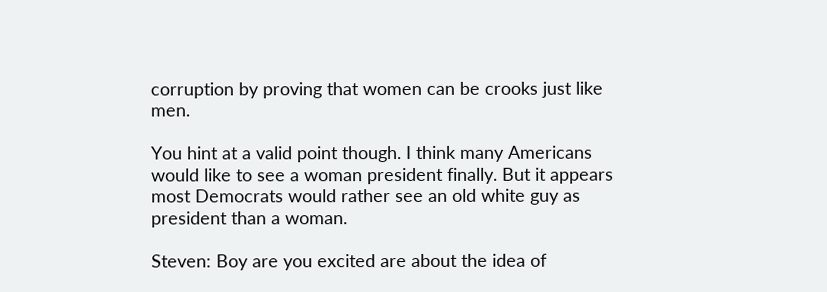corruption by proving that women can be crooks just like men.

You hint at a valid point though. I think many Americans would like to see a woman president finally. But it appears most Democrats would rather see an old white guy as president than a woman.

Steven: Boy are you excited are about the idea of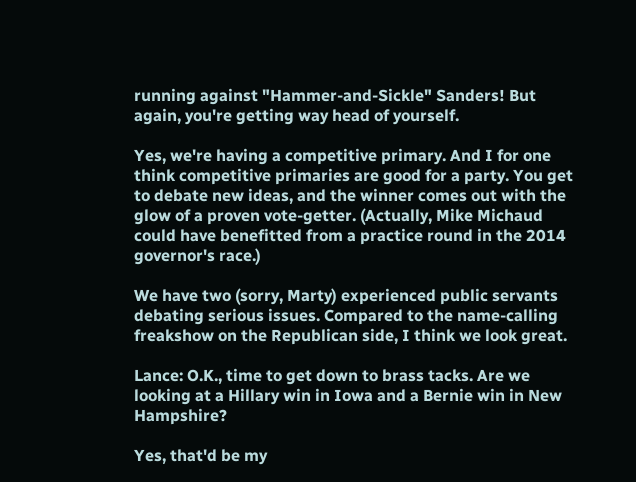running against "Hammer-and-Sickle" Sanders! But again, you're getting way head of yourself.

Yes, we're having a competitive primary. And I for one think competitive primaries are good for a party. You get to debate new ideas, and the winner comes out with the glow of a proven vote-getter. (Actually, Mike Michaud could have benefitted from a practice round in the 2014 governor's race.)

We have two (sorry, Marty) experienced public servants debating serious issues. Compared to the name-calling freakshow on the Republican side, I think we look great.

Lance: O.K., time to get down to brass tacks. Are we looking at a Hillary win in Iowa and a Bernie win in New Hampshire?

Yes, that'd be my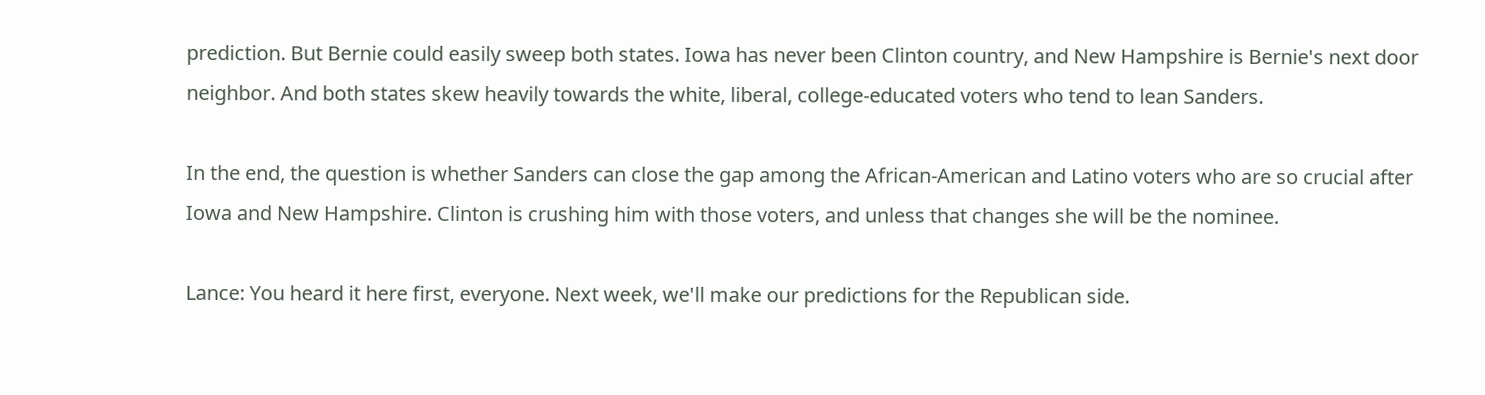prediction. But Bernie could easily sweep both states. Iowa has never been Clinton country, and New Hampshire is Bernie's next door neighbor. And both states skew heavily towards the white, liberal, college-educated voters who tend to lean Sanders.

In the end, the question is whether Sanders can close the gap among the African-American and Latino voters who are so crucial after Iowa and New Hampshire. Clinton is crushing him with those voters, and unless that changes she will be the nominee.

Lance: You heard it here first, everyone. Next week, we'll make our predictions for the Republican side.